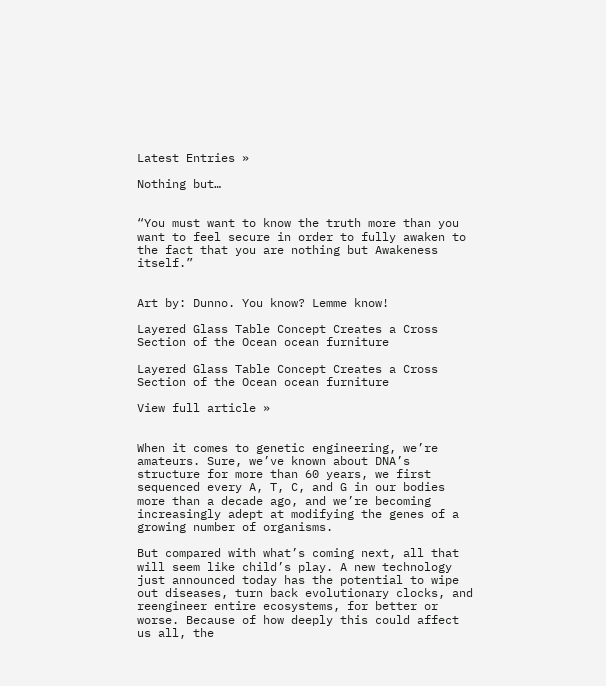Latest Entries »

Nothing but…


“You must want to know the truth more than you want to feel secure in order to fully awaken to the fact that you are nothing but Awakeness itself.”


Art by: Dunno. You know? Lemme know!

Layered Glass Table Concept Creates a Cross Section of the Ocean ocean furniture

Layered Glass Table Concept Creates a Cross Section of the Ocean ocean furniture

View full article »


When it comes to genetic engineering, we’re amateurs. Sure, we’ve known about DNA’s structure for more than 60 years, we first sequenced every A, T, C, and G in our bodies more than a decade ago, and we’re becoming increasingly adept at modifying the genes of a growing number of organisms.

But compared with what’s coming next, all that will seem like child’s play. A new technology just announced today has the potential to wipe out diseases, turn back evolutionary clocks, and reengineer entire ecosystems, for better or worse. Because of how deeply this could affect us all, the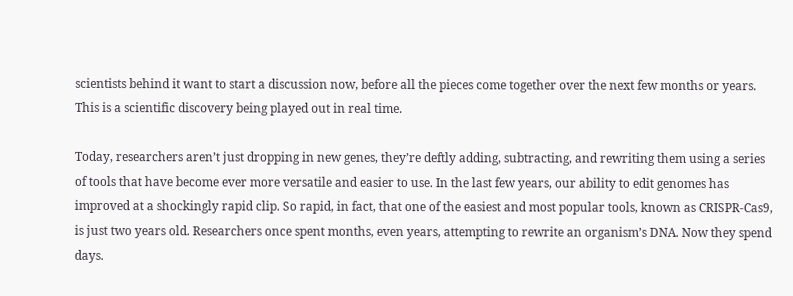scientists behind it want to start a discussion now, before all the pieces come together over the next few months or years. This is a scientific discovery being played out in real time.

Today, researchers aren’t just dropping in new genes, they’re deftly adding, subtracting, and rewriting them using a series of tools that have become ever more versatile and easier to use. In the last few years, our ability to edit genomes has improved at a shockingly rapid clip. So rapid, in fact, that one of the easiest and most popular tools, known as CRISPR-Cas9, is just two years old. Researchers once spent months, even years, attempting to rewrite an organism’s DNA. Now they spend days.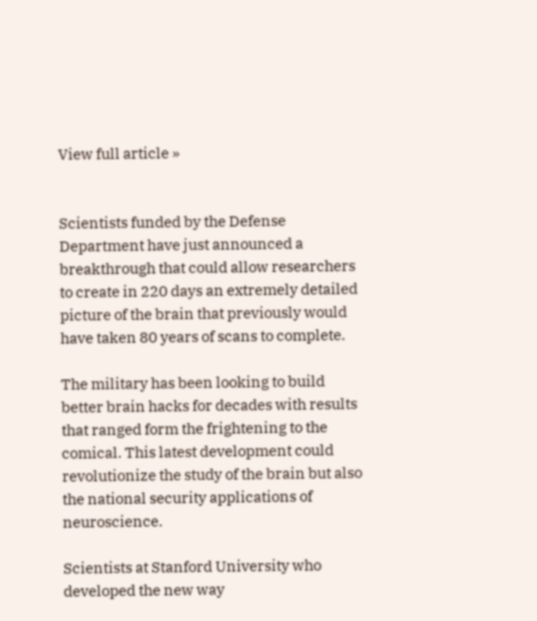View full article »


Scientists funded by the Defense Department have just announced a breakthrough that could allow researchers to create in 220 days an extremely detailed picture of the brain that previously would have taken 80 years of scans to complete.

The military has been looking to build better brain hacks for decades with results that ranged form the frightening to the comical. This latest development could revolutionize the study of the brain but also the national security applications of neuroscience.

Scientists at Stanford University who developed the new way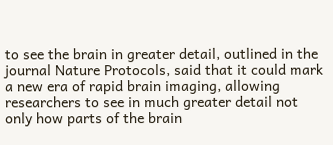to see the brain in greater detail, outlined in the journal Nature Protocols, said that it could mark a new era of rapid brain imaging, allowing researchers to see in much greater detail not only how parts of the brain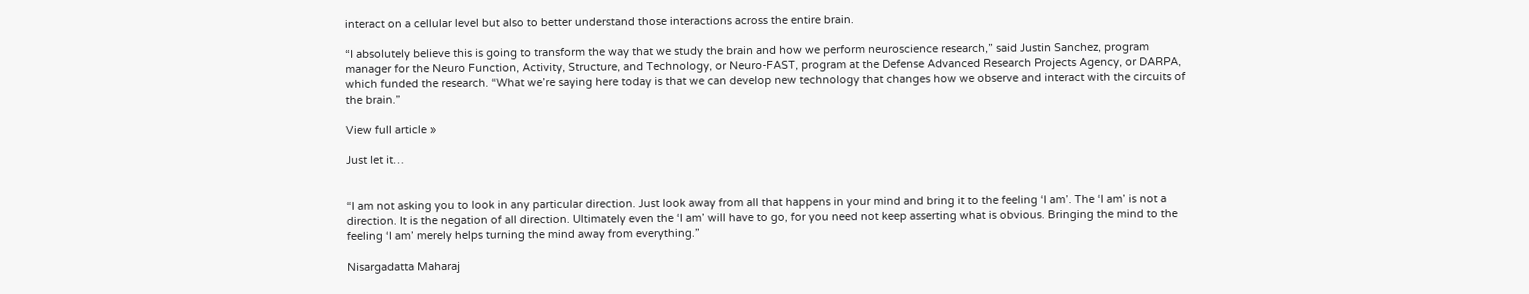interact on a cellular level but also to better understand those interactions across the entire brain.

“I absolutely believe this is going to transform the way that we study the brain and how we perform neuroscience research,” said Justin Sanchez, program manager for the Neuro Function, Activity, Structure, and Technology, or Neuro-FAST, program at the Defense Advanced Research Projects Agency, or DARPA, which funded the research. “What we’re saying here today is that we can develop new technology that changes how we observe and interact with the circuits of the brain.”

View full article »

Just let it…


“I am not asking you to look in any particular direction. Just look away from all that happens in your mind and bring it to the feeling ‘I am’. The ‘I am’ is not a direction. It is the negation of all direction. Ultimately even the ‘I am’ will have to go, for you need not keep asserting what is obvious. Bringing the mind to the feeling ‘I am’ merely helps turning the mind away from everything.”

Nisargadatta Maharaj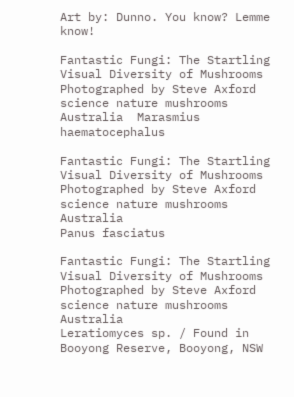Art by: Dunno. You know? Lemme know!

Fantastic Fungi: The Startling Visual Diversity of Mushrooms Photographed by Steve Axford science nature mushrooms Australia  Marasmius haematocephalus

Fantastic Fungi: The Startling Visual Diversity of Mushrooms Photographed by Steve Axford science nature mushrooms Australia
Panus fasciatus

Fantastic Fungi: The Startling Visual Diversity of Mushrooms Photographed by Steve Axford science nature mushrooms Australia
Leratiomyces sp. / Found in Booyong Reserve, Booyong, NSW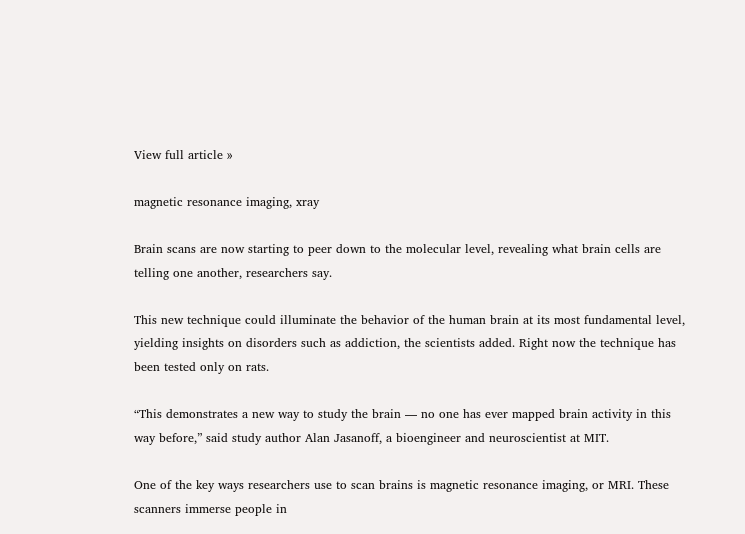View full article »

magnetic resonance imaging, xray

Brain scans are now starting to peer down to the molecular level, revealing what brain cells are telling one another, researchers say.

This new technique could illuminate the behavior of the human brain at its most fundamental level, yielding insights on disorders such as addiction, the scientists added. Right now the technique has been tested only on rats.

“This demonstrates a new way to study the brain — no one has ever mapped brain activity in this way before,” said study author Alan Jasanoff, a bioengineer and neuroscientist at MIT.

One of the key ways researchers use to scan brains is magnetic resonance imaging, or MRI. These scanners immerse people in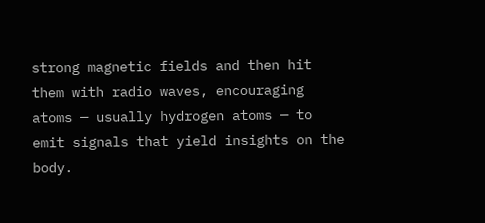strong magnetic fields and then hit them with radio waves, encouraging atoms — usually hydrogen atoms — to emit signals that yield insights on the body.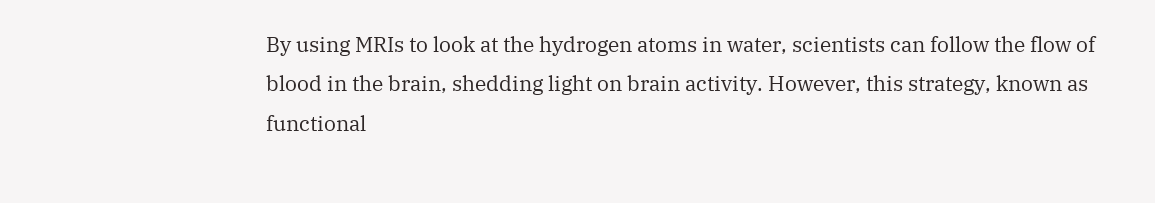By using MRIs to look at the hydrogen atoms in water, scientists can follow the flow of blood in the brain, shedding light on brain activity. However, this strategy, known as functional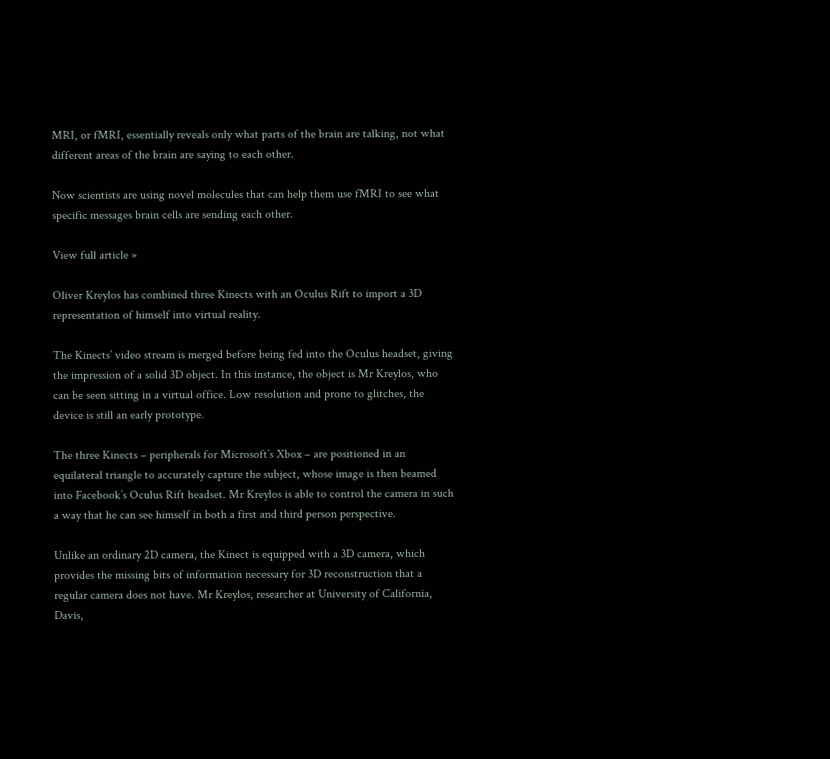MRI, or fMRI, essentially reveals only what parts of the brain are talking, not what different areas of the brain are saying to each other.

Now scientists are using novel molecules that can help them use fMRI to see what specific messages brain cells are sending each other.

View full article »

Oliver Kreylos has combined three Kinects with an Oculus Rift to import a 3D representation of himself into virtual reality.

The Kinects’ video stream is merged before being fed into the Oculus headset, giving the impression of a solid 3D object. In this instance, the object is Mr Kreylos, who can be seen sitting in a virtual office. Low resolution and prone to glitches, the device is still an early prototype.

The three Kinects – peripherals for Microsoft’s Xbox – are positioned in an equilateral triangle to accurately capture the subject, whose image is then beamed into Facebook’s Oculus Rift headset. Mr Kreylos is able to control the camera in such a way that he can see himself in both a first and third person perspective.

Unlike an ordinary 2D camera, the Kinect is equipped with a 3D camera, which provides the missing bits of information necessary for 3D reconstruction that a regular camera does not have. Mr Kreylos, researcher at University of California, Davis,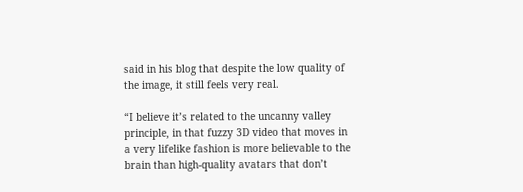said in his blog that despite the low quality of the image, it still feels very real.

“I believe it’s related to the uncanny valley principle, in that fuzzy 3D video that moves in a very lifelike fashion is more believable to the brain than high-quality avatars that don’t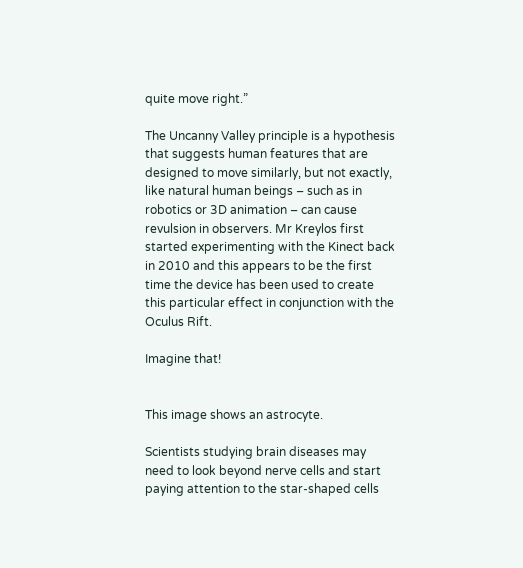quite move right.”

The Uncanny Valley principle is a hypothesis that suggests human features that are designed to move similarly, but not exactly, like natural human beings – such as in robotics or 3D animation – can cause revulsion in observers. Mr Kreylos first started experimenting with the Kinect back in 2010 and this appears to be the first time the device has been used to create this particular effect in conjunction with the Oculus Rift.

Imagine that!


This image shows an astrocyte.

Scientists studying brain diseases may need to look beyond nerve cells and start paying attention to the star-shaped cells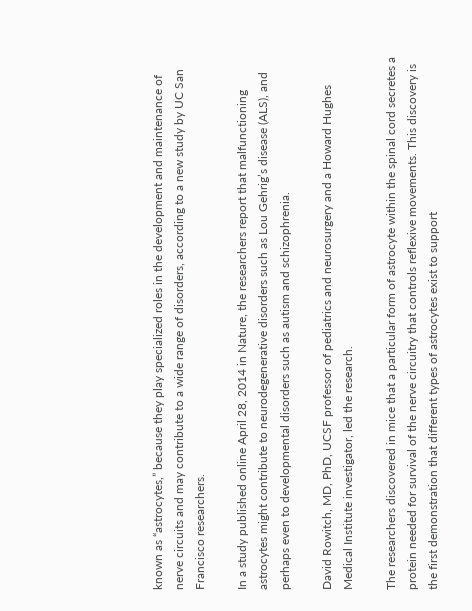known as “astrocytes,” because they play specialized roles in the development and maintenance of nerve circuits and may contribute to a wide range of disorders, according to a new study by UC San Francisco researchers.

In a study published online April 28, 2014 in Nature, the researchers report that malfunctioning astrocytes might contribute to neurodegenerative disorders such as Lou Gehrig’s disease (ALS), and perhaps even to developmental disorders such as autism and schizophrenia.

David Rowitch, MD, PhD, UCSF professor of pediatrics and neurosurgery and a Howard Hughes Medical Institute investigator, led the research.

The researchers discovered in mice that a particular form of astrocyte within the spinal cord secretes a protein needed for survival of the nerve circuitry that controls reflexive movements. This discovery is the first demonstration that different types of astrocytes exist to support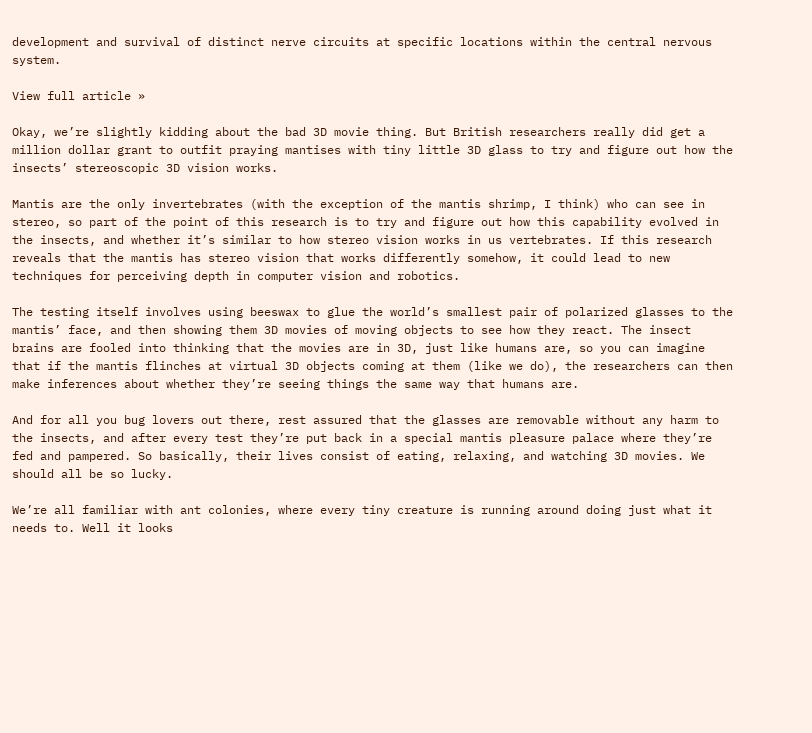development and survival of distinct nerve circuits at specific locations within the central nervous system.

View full article »

Okay, we’re slightly kidding about the bad 3D movie thing. But British researchers really did get a million dollar grant to outfit praying mantises with tiny little 3D glass to try and figure out how the insects’ stereoscopic 3D vision works.

Mantis are the only invertebrates (with the exception of the mantis shrimp, I think) who can see in stereo, so part of the point of this research is to try and figure out how this capability evolved in the insects, and whether it’s similar to how stereo vision works in us vertebrates. If this research reveals that the mantis has stereo vision that works differently somehow, it could lead to new techniques for perceiving depth in computer vision and robotics.

The testing itself involves using beeswax to glue the world’s smallest pair of polarized glasses to the mantis’ face, and then showing them 3D movies of moving objects to see how they react. The insect brains are fooled into thinking that the movies are in 3D, just like humans are, so you can imagine that if the mantis flinches at virtual 3D objects coming at them (like we do), the researchers can then make inferences about whether they’re seeing things the same way that humans are.

And for all you bug lovers out there, rest assured that the glasses are removable without any harm to the insects, and after every test they’re put back in a special mantis pleasure palace where they’re fed and pampered. So basically, their lives consist of eating, relaxing, and watching 3D movies. We should all be so lucky.

We’re all familiar with ant colonies, where every tiny creature is running around doing just what it needs to. Well it looks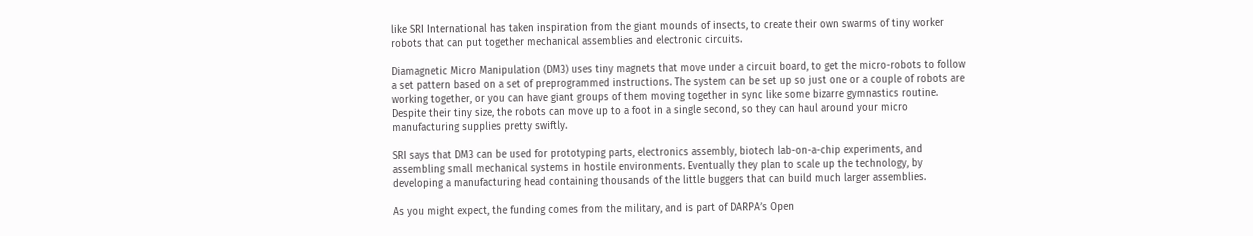like SRI International has taken inspiration from the giant mounds of insects, to create their own swarms of tiny worker robots that can put together mechanical assemblies and electronic circuits.

Diamagnetic Micro Manipulation (DM3) uses tiny magnets that move under a circuit board, to get the micro-robots to follow a set pattern based on a set of preprogrammed instructions. The system can be set up so just one or a couple of robots are working together, or you can have giant groups of them moving together in sync like some bizarre gymnastics routine. Despite their tiny size, the robots can move up to a foot in a single second, so they can haul around your micro manufacturing supplies pretty swiftly.

SRI says that DM3 can be used for prototyping parts, electronics assembly, biotech lab-on-a-chip experiments, and assembling small mechanical systems in hostile environments. Eventually they plan to scale up the technology, by developing a manufacturing head containing thousands of the little buggers that can build much larger assemblies.

As you might expect, the funding comes from the military, and is part of DARPA’s Open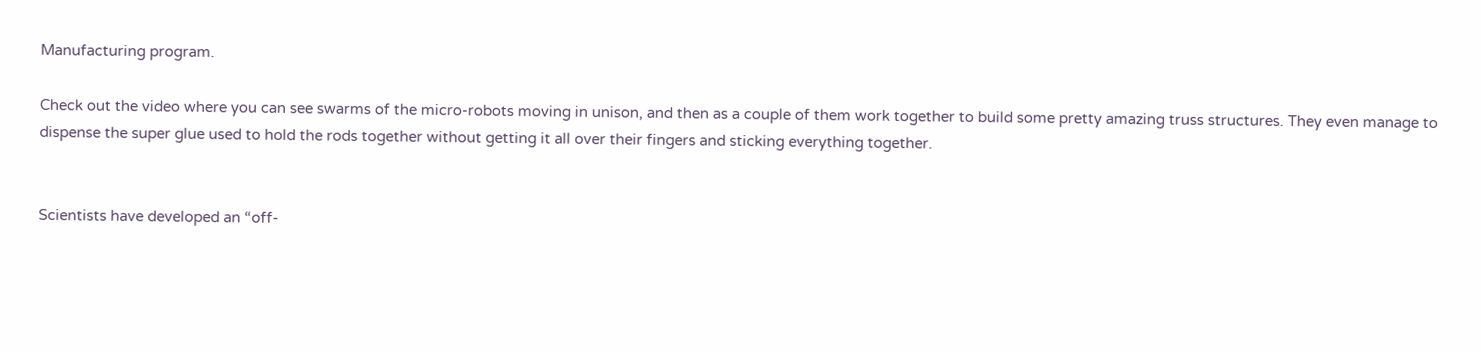Manufacturing program.

Check out the video where you can see swarms of the micro-robots moving in unison, and then as a couple of them work together to build some pretty amazing truss structures. They even manage to dispense the super glue used to hold the rods together without getting it all over their fingers and sticking everything together.


Scientists have developed an “off-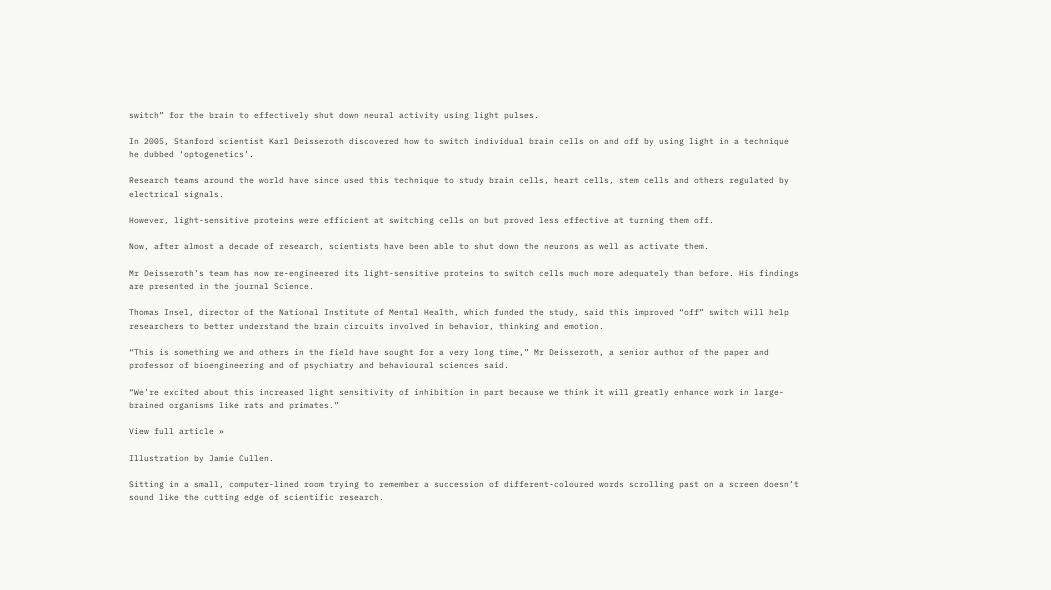switch” for the brain to effectively shut down neural activity using light pulses.

In 2005, Stanford scientist Karl Deisseroth discovered how to switch individual brain cells on and off by using light in a technique he dubbed ‘optogenetics’.

Research teams around the world have since used this technique to study brain cells, heart cells, stem cells and others regulated by electrical signals.

However, light-sensitive proteins were efficient at switching cells on but proved less effective at turning them off.

Now, after almost a decade of research, scientists have been able to shut down the neurons as well as activate them.

Mr Deisseroth’s team has now re-engineered its light-sensitive proteins to switch cells much more adequately than before. His findings are presented in the journal Science.

Thomas Insel, director of the National Institute of Mental Health, which funded the study, said this improved “off” switch will help researchers to better understand the brain circuits involved in behavior, thinking and emotion.

“This is something we and others in the field have sought for a very long time,” Mr Deisseroth, a senior author of the paper and professor of bioengineering and of psychiatry and behavioural sciences said.

“We’re excited about this increased light sensitivity of inhibition in part because we think it will greatly enhance work in large-brained organisms like rats and primates.”

View full article »

Illustration by Jamie Cullen.

Sitting in a small, computer-lined room trying to remember a succession of different-coloured words scrolling past on a screen doesn’t sound like the cutting edge of scientific research.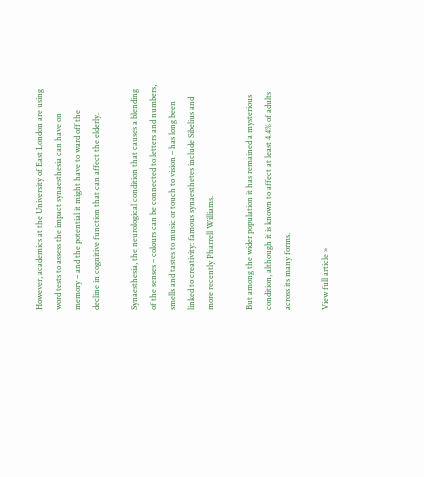However, academics at the University of East London are using word tests to assess the impact synaesthesia can have on memory – and the potential it might have to ward off the decline in cognitive function that can affect the elderly.

Synaesthesia, the neurological condition that causes a blending of the senses – colours can be connected to letters and numbers, smells and tastes to music or touch to vision – has long been linked to creativity: famous synaesthetes include Sibelius and more recently Pharrell Williams.

But among the wider population it has remained a mysterious condition, although it is known to affect at least 4.4% of adults across its many forms.

View full article »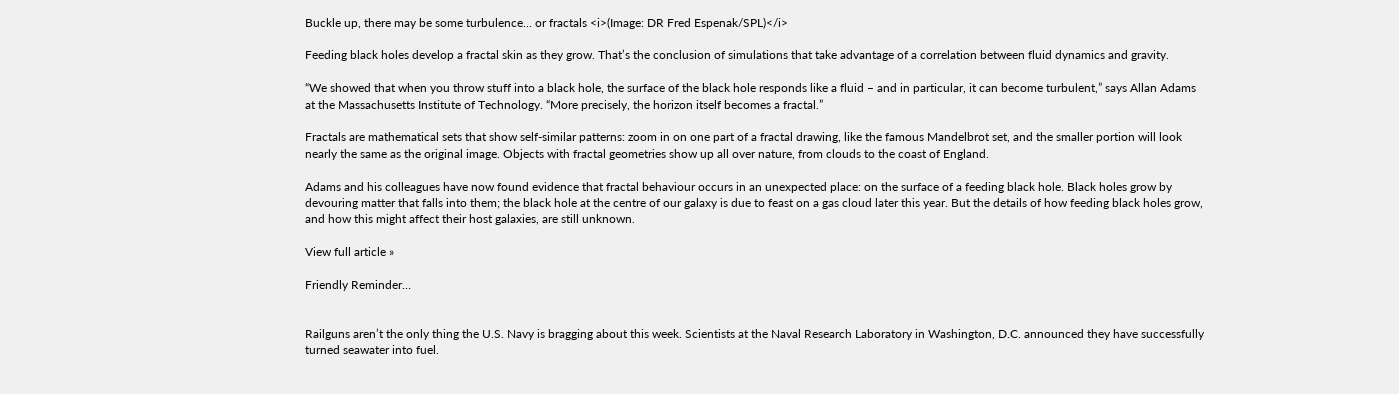Buckle up, there may be some turbulence... or fractals <i>(Image: DR Fred Espenak/SPL)</i>

Feeding black holes develop a fractal skin as they grow. That’s the conclusion of simulations that take advantage of a correlation between fluid dynamics and gravity.

“We showed that when you throw stuff into a black hole, the surface of the black hole responds like a fluid – and in particular, it can become turbulent,” says Allan Adams at the Massachusetts Institute of Technology. “More precisely, the horizon itself becomes a fractal.”

Fractals are mathematical sets that show self-similar patterns: zoom in on one part of a fractal drawing, like the famous Mandelbrot set, and the smaller portion will look nearly the same as the original image. Objects with fractal geometries show up all over nature, from clouds to the coast of England.

Adams and his colleagues have now found evidence that fractal behaviour occurs in an unexpected place: on the surface of a feeding black hole. Black holes grow by devouring matter that falls into them; the black hole at the centre of our galaxy is due to feast on a gas cloud later this year. But the details of how feeding black holes grow, and how this might affect their host galaxies, are still unknown.

View full article »

Friendly Reminder…


Railguns aren’t the only thing the U.S. Navy is bragging about this week. Scientists at the Naval Research Laboratory in Washington, D.C. announced they have successfully turned seawater into fuel.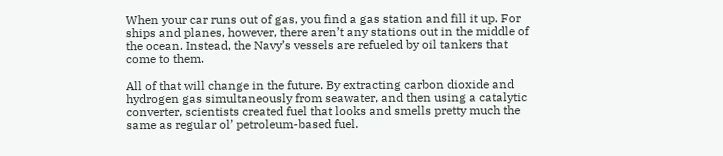When your car runs out of gas, you find a gas station and fill it up. For ships and planes, however, there aren’t any stations out in the middle of the ocean. Instead, the Navy’s vessels are refueled by oil tankers that come to them.

All of that will change in the future. By extracting carbon dioxide and hydrogen gas simultaneously from seawater, and then using a catalytic converter, scientists created fuel that looks and smells pretty much the same as regular ol’ petroleum-based fuel.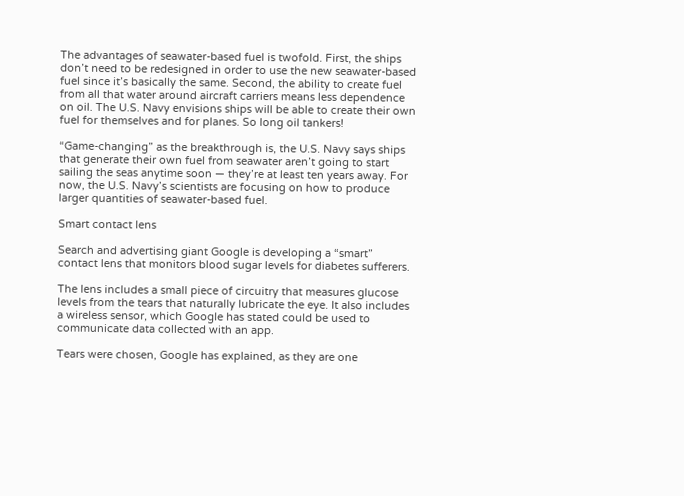The advantages of seawater-based fuel is twofold. First, the ships don’t need to be redesigned in order to use the new seawater-based fuel since it’s basically the same. Second, the ability to create fuel from all that water around aircraft carriers means less dependence on oil. The U.S. Navy envisions ships will be able to create their own fuel for themselves and for planes. So long oil tankers!

“Game-changing” as the breakthrough is, the U.S. Navy says ships that generate their own fuel from seawater aren’t going to start sailing the seas anytime soon — they’re at least ten years away. For now, the U.S. Navy’s scientists are focusing on how to produce larger quantities of seawater-based fuel.

Smart contact lens

Search and advertising giant Google is developing a “smart” contact lens that monitors blood sugar levels for diabetes sufferers.

The lens includes a small piece of circuitry that measures glucose levels from the tears that naturally lubricate the eye. It also includes a wireless sensor, which Google has stated could be used to communicate data collected with an app.

Tears were chosen, Google has explained, as they are one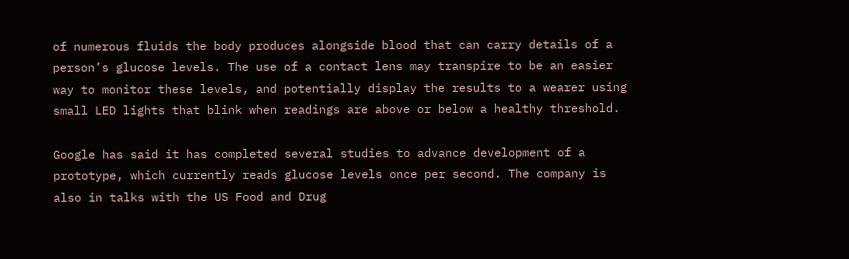of numerous fluids the body produces alongside blood that can carry details of a person’s glucose levels. The use of a contact lens may transpire to be an easier way to monitor these levels, and potentially display the results to a wearer using small LED lights that blink when readings are above or below a healthy threshold.

Google has said it has completed several studies to advance development of a prototype, which currently reads glucose levels once per second. The company is also in talks with the US Food and Drug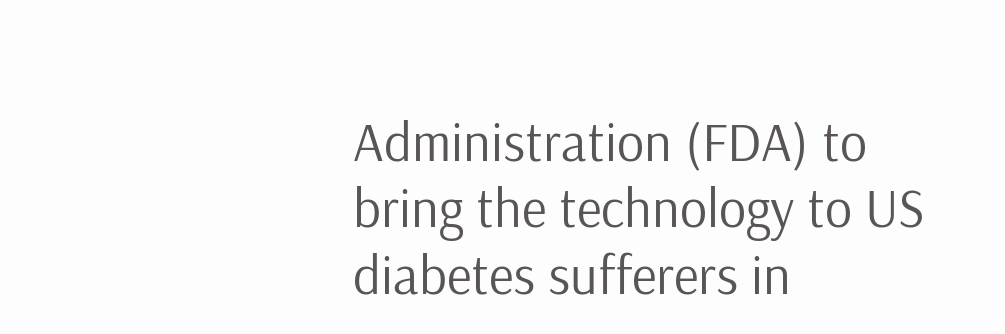Administration (FDA) to bring the technology to US diabetes sufferers in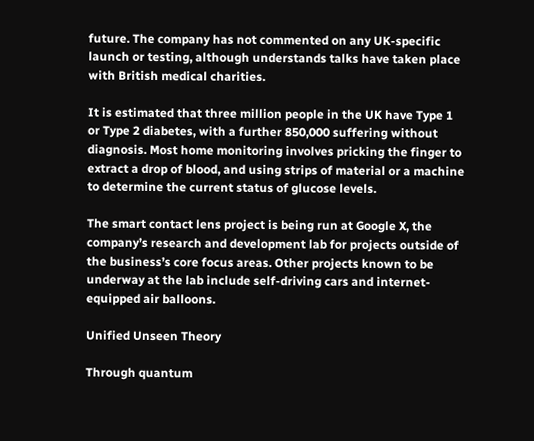future. The company has not commented on any UK-specific launch or testing, although understands talks have taken place with British medical charities.

It is estimated that three million people in the UK have Type 1 or Type 2 diabetes, with a further 850,000 suffering without diagnosis. Most home monitoring involves pricking the finger to extract a drop of blood, and using strips of material or a machine to determine the current status of glucose levels.

The smart contact lens project is being run at Google X, the company’s research and development lab for projects outside of the business’s core focus areas. Other projects known to be underway at the lab include self-driving cars and internet-equipped air balloons.

Unified Unseen Theory

Through quantum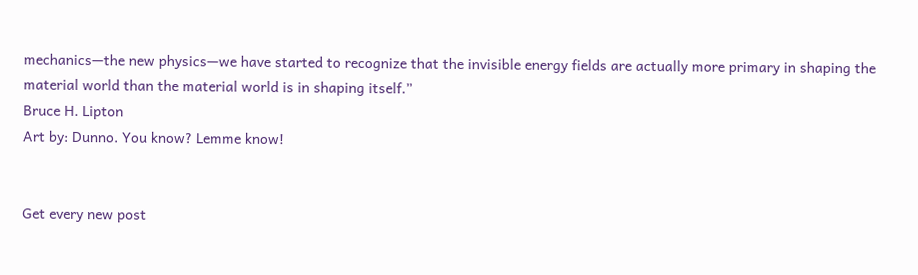mechanics—the new physics—we have started to recognize that the invisible energy fields are actually more primary in shaping the material world than the material world is in shaping itself.”
Bruce H. Lipton
Art by: Dunno. You know? Lemme know!


Get every new post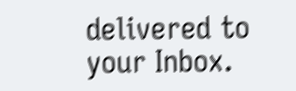delivered to your Inbox.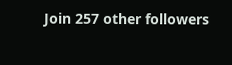Join 257 other followers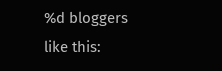%d bloggers like this: